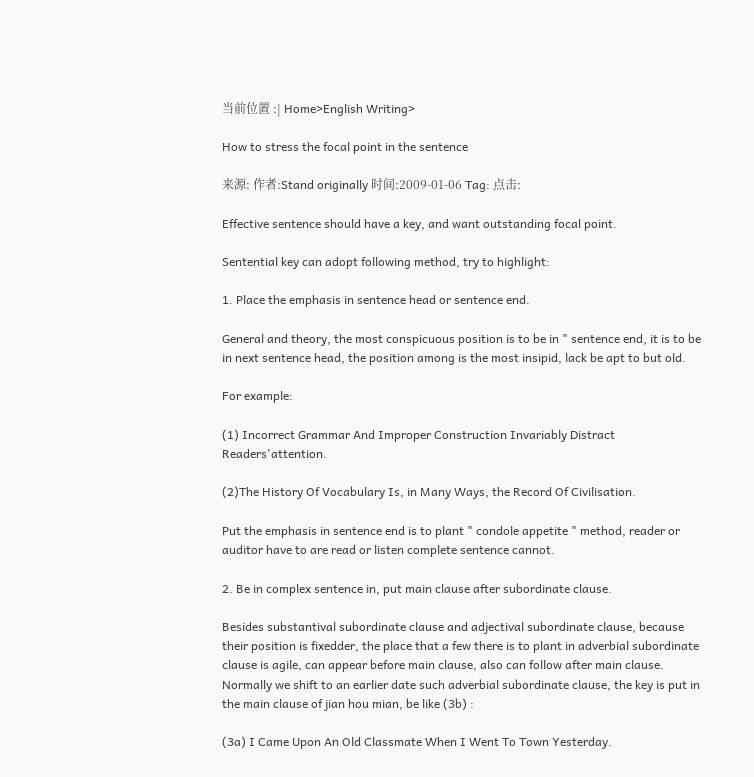当前位置 :| Home>English Writing>

How to stress the focal point in the sentence

来源: 作者:Stand originally 时间:2009-01-06 Tag: 点击:

Effective sentence should have a key, and want outstanding focal point.

Sentential key can adopt following method, try to highlight:

1. Place the emphasis in sentence head or sentence end.

General and theory, the most conspicuous position is to be in " sentence end, it is to be in next sentence head, the position among is the most insipid, lack be apt to but old.

For example:

(1) Incorrect Grammar And Improper Construction Invariably Distract Readers'attention.

(2)The History Of Vocabulary Is, in Many Ways, the Record Of Civilisation.

Put the emphasis in sentence end is to plant " condole appetite " method, reader or auditor have to are read or listen complete sentence cannot.

2. Be in complex sentence in, put main clause after subordinate clause.

Besides substantival subordinate clause and adjectival subordinate clause, because their position is fixedder, the place that a few there is to plant in adverbial subordinate clause is agile, can appear before main clause, also can follow after main clause. Normally we shift to an earlier date such adverbial subordinate clause, the key is put in the main clause of jian hou mian, be like (3b) :

(3a) I Came Upon An Old Classmate When I Went To Town Yesterday.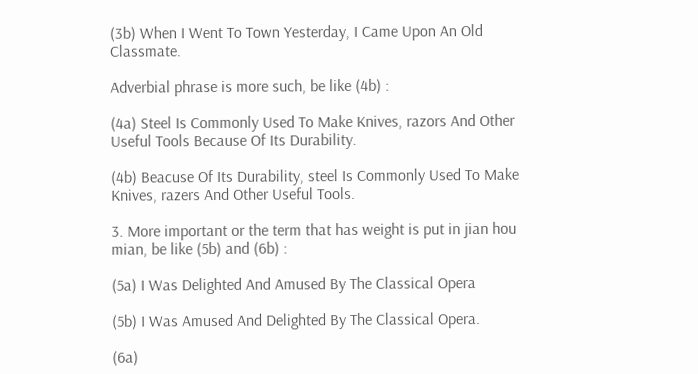(3b) When I Went To Town Yesterday, I Came Upon An Old Classmate.

Adverbial phrase is more such, be like (4b) :

(4a) Steel Is Commonly Used To Make Knives, razors And Other Useful Tools Because Of Its Durability.

(4b) Beacuse Of Its Durability, steel Is Commonly Used To Make Knives, razers And Other Useful Tools.

3. More important or the term that has weight is put in jian hou mian, be like (5b) and (6b) :

(5a) I Was Delighted And Amused By The Classical Opera

(5b) I Was Amused And Delighted By The Classical Opera.

(6a)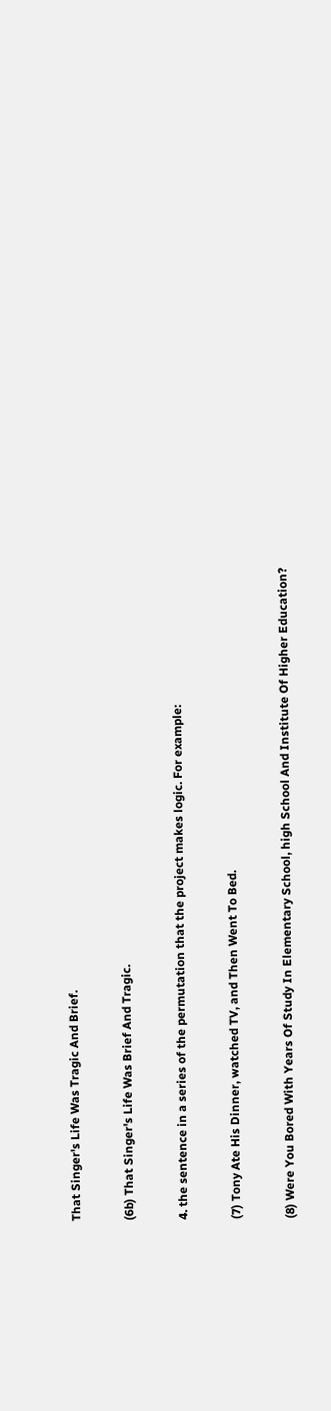That Singer's Life Was Tragic And Brief.

(6b) That Singer's Life Was Brief And Tragic.

4. the sentence in a series of the permutation that the project makes logic. For example:

(7) Tony Ate His Dinner, watched TV, and Then Went To Bed.

(8) Were You Bored With Years Of Study In Elementary School, high School And Institute Of Higher Education?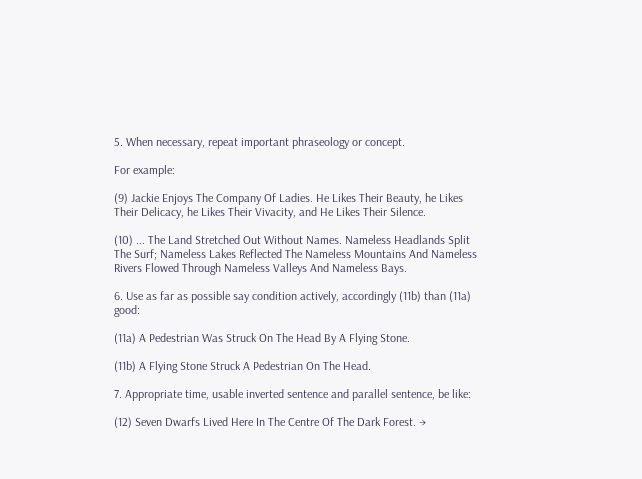5. When necessary, repeat important phraseology or concept.

For example:

(9) Jackie Enjoys The Company Of Ladies. He Likes Their Beauty, he Likes Their Delicacy, he Likes Their Vivacity, and He Likes Their Silence.

(10) ... The Land Stretched Out Without Names. Nameless Headlands Split The Surf; Nameless Lakes Reflected The Nameless Mountains And Nameless Rivers Flowed Through Nameless Valleys And Nameless Bays.

6. Use as far as possible say condition actively, accordingly (11b) than (11a) good:

(11a) A Pedestrian Was Struck On The Head By A Flying Stone.

(11b) A Flying Stone Struck A Pedestrian On The Head.

7. Appropriate time, usable inverted sentence and parallel sentence, be like:

(12) Seven Dwarfs Lived Here In The Centre Of The Dark Forest. →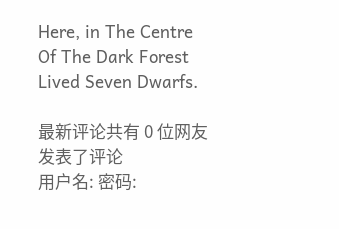Here, in The Centre Of The Dark Forest Lived Seven Dwarfs.

最新评论共有 0 位网友发表了评论
用户名: 密码: